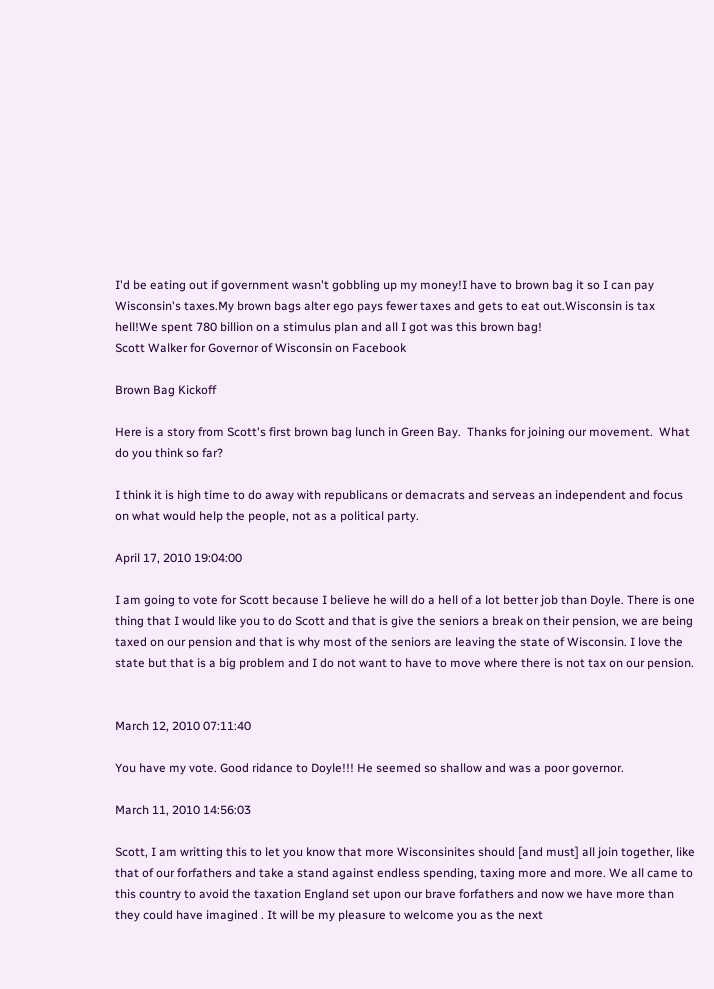I'd be eating out if government wasn't gobbling up my money!I have to brown bag it so I can pay Wisconsin's taxes.My brown bags alter ego pays fewer taxes and gets to eat out.Wisconsin is tax hell!We spent 780 billion on a stimulus plan and all I got was this brown bag!
Scott Walker for Governor of Wisconsin on Facebook

Brown Bag Kickoff

Here is a story from Scott's first brown bag lunch in Green Bay.  Thanks for joining our movement.  What do you think so far?

I think it is high time to do away with republicans or demacrats and serveas an independent and focus on what would help the people, not as a political party.

April 17, 2010 19:04:00

I am going to vote for Scott because I believe he will do a hell of a lot better job than Doyle. There is one thing that I would like you to do Scott and that is give the seniors a break on their pension, we are being taxed on our pension and that is why most of the seniors are leaving the state of Wisconsin. I love the state but that is a big problem and I do not want to have to move where there is not tax on our pension.


March 12, 2010 07:11:40

You have my vote. Good ridance to Doyle!!! He seemed so shallow and was a poor governor.

March 11, 2010 14:56:03

Scott, I am writting this to let you know that more Wisconsinites should [and must] all join together, like that of our forfathers and take a stand against endless spending, taxing more and more. We all came to this country to avoid the taxation England set upon our brave forfathers and now we have more than they could have imagined . It will be my pleasure to welcome you as the next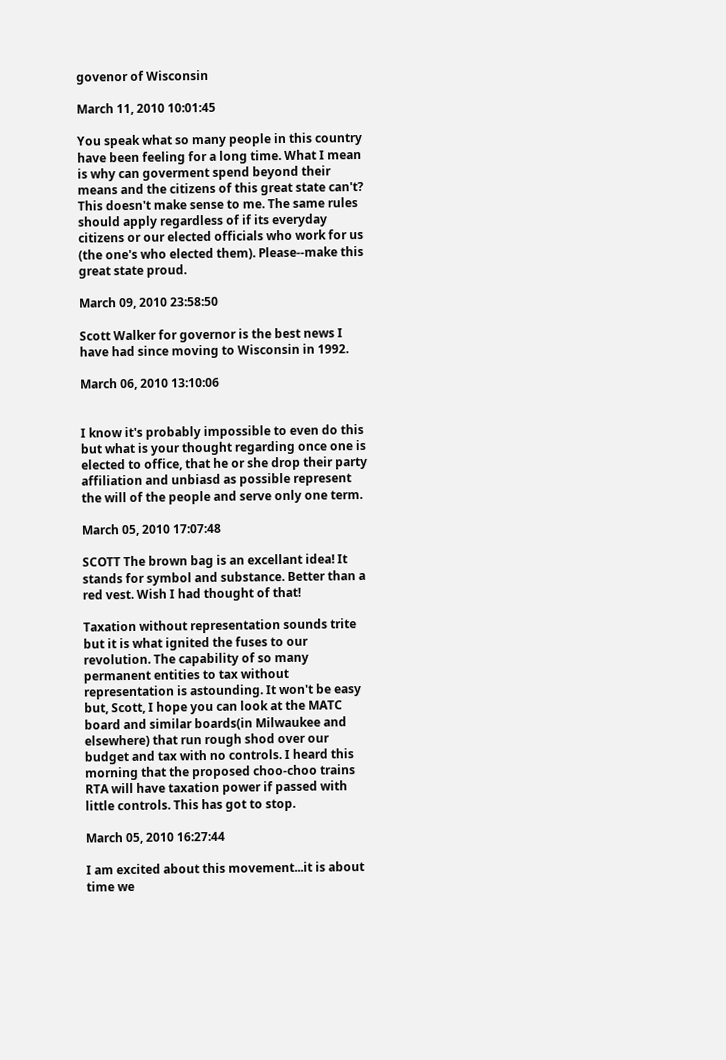govenor of Wisconsin

March 11, 2010 10:01:45

You speak what so many people in this country have been feeling for a long time. What I mean is why can goverment spend beyond their means and the citizens of this great state can't? This doesn't make sense to me. The same rules should apply regardless of if its everyday citizens or our elected officials who work for us (the one's who elected them). Please--make this great state proud.

March 09, 2010 23:58:50

Scott Walker for governor is the best news I have had since moving to Wisconsin in 1992.

March 06, 2010 13:10:06


I know it's probably impossible to even do this but what is your thought regarding once one is elected to office, that he or she drop their party affiliation and unbiasd as possible represent the will of the people and serve only one term.

March 05, 2010 17:07:48

SCOTT The brown bag is an excellant idea! It stands for symbol and substance. Better than a red vest. Wish I had thought of that!

Taxation without representation sounds trite but it is what ignited the fuses to our revolution. The capability of so many permanent entities to tax without representation is astounding. It won't be easy but, Scott, I hope you can look at the MATC board and similar boards(in Milwaukee and elsewhere) that run rough shod over our budget and tax with no controls. I heard this morning that the proposed choo-choo trains RTA will have taxation power if passed with little controls. This has got to stop.

March 05, 2010 16:27:44

I am excited about this movement...it is about time we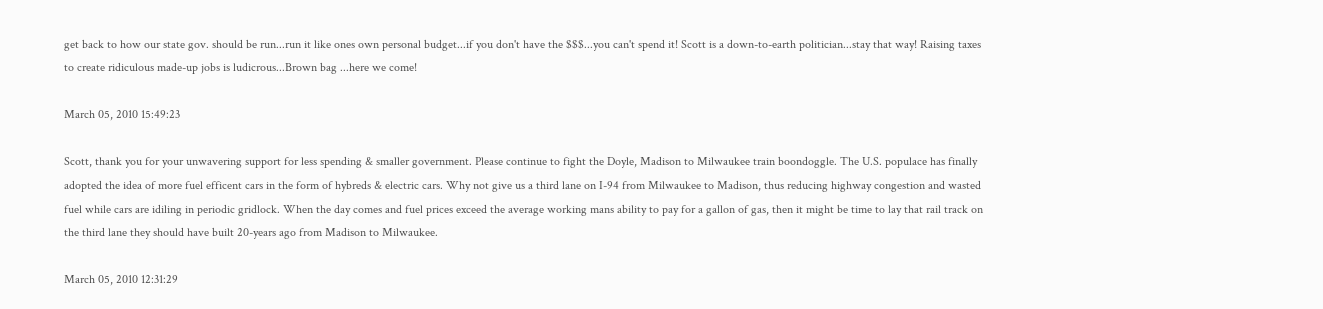get back to how our state gov. should be run...run it like ones own personal budget...if you don't have the $$$...you can't spend it! Scott is a down-to-earth politician...stay that way! Raising taxes to create ridiculous made-up jobs is ludicrous...Brown bag ...here we come!

March 05, 2010 15:49:23

Scott, thank you for your unwavering support for less spending & smaller government. Please continue to fight the Doyle, Madison to Milwaukee train boondoggle. The U.S. populace has finally adopted the idea of more fuel efficent cars in the form of hybreds & electric cars. Why not give us a third lane on I-94 from Milwaukee to Madison, thus reducing highway congestion and wasted fuel while cars are idiling in periodic gridlock. When the day comes and fuel prices exceed the average working mans ability to pay for a gallon of gas, then it might be time to lay that rail track on the third lane they should have built 20-years ago from Madison to Milwaukee.

March 05, 2010 12:31:29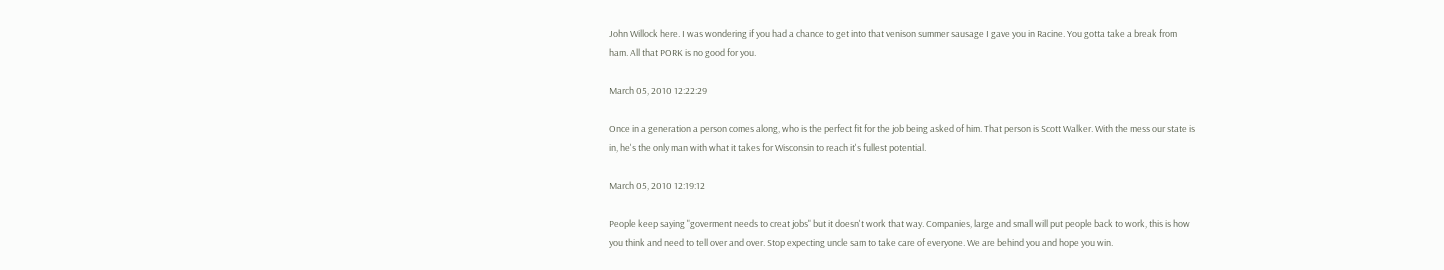John Willock here. I was wondering if you had a chance to get into that venison summer sausage I gave you in Racine. You gotta take a break from ham. All that PORK is no good for you.

March 05, 2010 12:22:29

Once in a generation a person comes along, who is the perfect fit for the job being asked of him. That person is Scott Walker. With the mess our state is in, he's the only man with what it takes for Wisconsin to reach it's fullest potential.

March 05, 2010 12:19:12

People keep saying "goverment needs to creat jobs" but it doesn't work that way. Companies, large and small will put people back to work, this is how you think and need to tell over and over. Stop expecting uncle sam to take care of everyone. We are behind you and hope you win.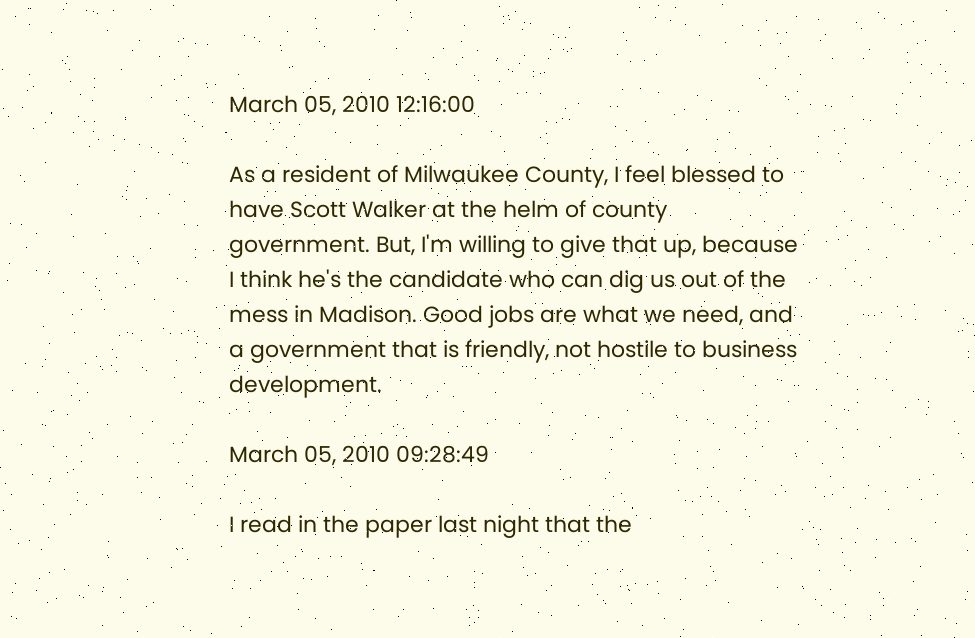March 05, 2010 12:16:00

As a resident of Milwaukee County, I feel blessed to have Scott Walker at the helm of county government. But, I'm willing to give that up, because I think he's the candidate who can dig us out of the mess in Madison. Good jobs are what we need, and a government that is friendly, not hostile to business development.

March 05, 2010 09:28:49

I read in the paper last night that the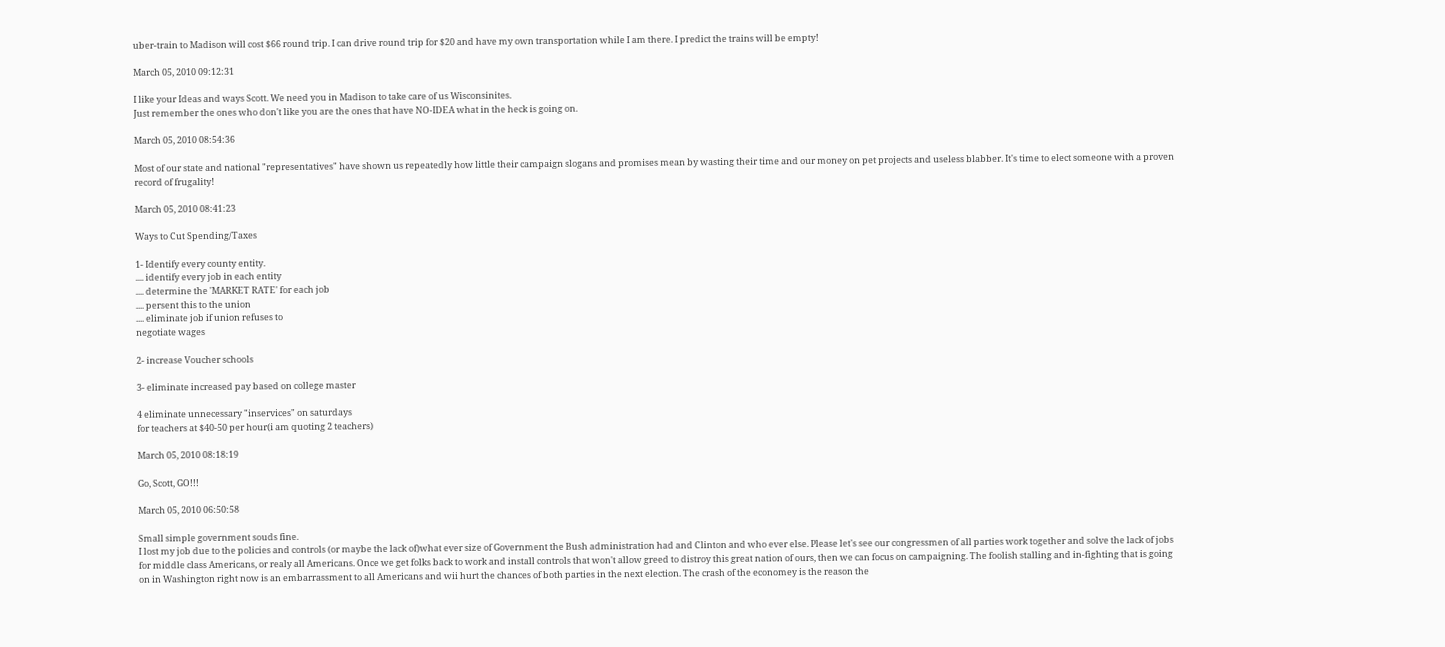uber-train to Madison will cost $66 round trip. I can drive round trip for $20 and have my own transportation while I am there. I predict the trains will be empty!

March 05, 2010 09:12:31

I like your Ideas and ways Scott. We need you in Madison to take care of us Wisconsinites.
Just remember the ones who don't like you are the ones that have NO-IDEA what in the heck is going on.

March 05, 2010 08:54:36

Most of our state and national "representatives" have shown us repeatedly how little their campaign slogans and promises mean by wasting their time and our money on pet projects and useless blabber. It's time to elect someone with a proven record of frugality!

March 05, 2010 08:41:23

Ways to Cut Spending/Taxes

1- Identify every county entity.
.... identify every job in each entity
.... determine the 'MARKET RATE' for each job
.... persent this to the union
.... eliminate job if union refuses to
negotiate wages

2- increase Voucher schools

3- eliminate increased pay based on college master

4 eliminate unnecessary "inservices" on saturdays
for teachers at $40-50 per hour(i am quoting 2 teachers)

March 05, 2010 08:18:19

Go, Scott, GO!!!

March 05, 2010 06:50:58

Small simple government souds fine.
I lost my job due to the policies and controls (or maybe the lack of)what ever size of Government the Bush administration had and Clinton and who ever else. Please let's see our congressmen of all parties work together and solve the lack of jobs for middle class Americans, or realy all Americans. Once we get folks back to work and install controls that won't allow greed to distroy this great nation of ours, then we can focus on campaigning. The foolish stalling and in-fighting that is going on in Washington right now is an embarrassment to all Americans and wii hurt the chances of both parties in the next election. The crash of the economey is the reason the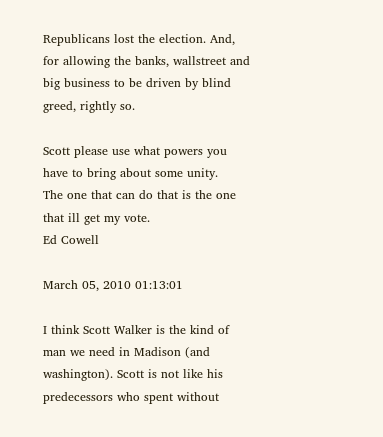Republicans lost the election. And, for allowing the banks, wallstreet and big business to be driven by blind greed, rightly so.

Scott please use what powers you have to bring about some unity.
The one that can do that is the one that ill get my vote.
Ed Cowell

March 05, 2010 01:13:01

I think Scott Walker is the kind of man we need in Madison (and washington). Scott is not like his predecessors who spent without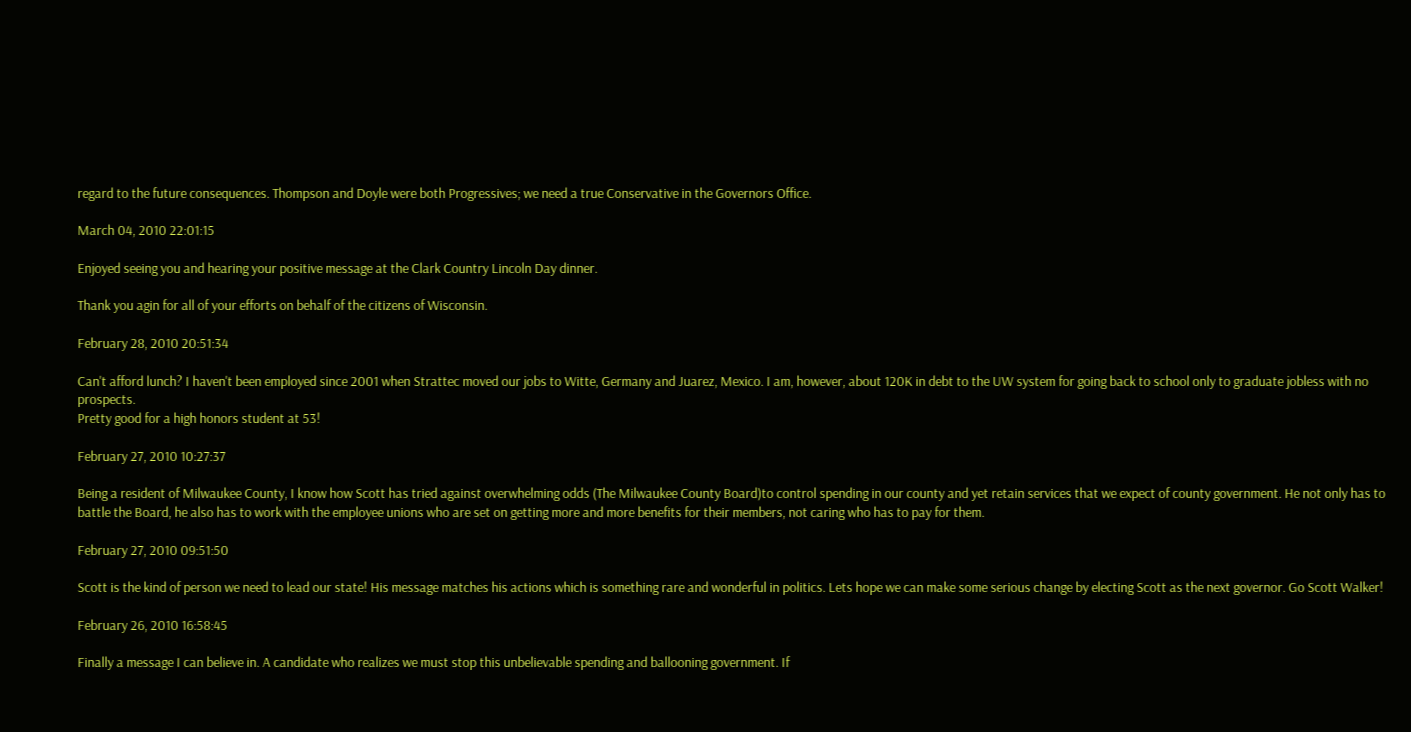regard to the future consequences. Thompson and Doyle were both Progressives; we need a true Conservative in the Governors Office.

March 04, 2010 22:01:15

Enjoyed seeing you and hearing your positive message at the Clark Country Lincoln Day dinner.

Thank you agin for all of your efforts on behalf of the citizens of Wisconsin.

February 28, 2010 20:51:34

Can't afford lunch? I haven't been employed since 2001 when Strattec moved our jobs to Witte, Germany and Juarez, Mexico. I am, however, about 120K in debt to the UW system for going back to school only to graduate jobless with no prospects.
Pretty good for a high honors student at 53!

February 27, 2010 10:27:37

Being a resident of Milwaukee County, I know how Scott has tried against overwhelming odds (The Milwaukee County Board)to control spending in our county and yet retain services that we expect of county government. He not only has to battle the Board, he also has to work with the employee unions who are set on getting more and more benefits for their members, not caring who has to pay for them.

February 27, 2010 09:51:50

Scott is the kind of person we need to lead our state! His message matches his actions which is something rare and wonderful in politics. Lets hope we can make some serious change by electing Scott as the next governor. Go Scott Walker!

February 26, 2010 16:58:45

Finally a message I can believe in. A candidate who realizes we must stop this unbelievable spending and ballooning government. If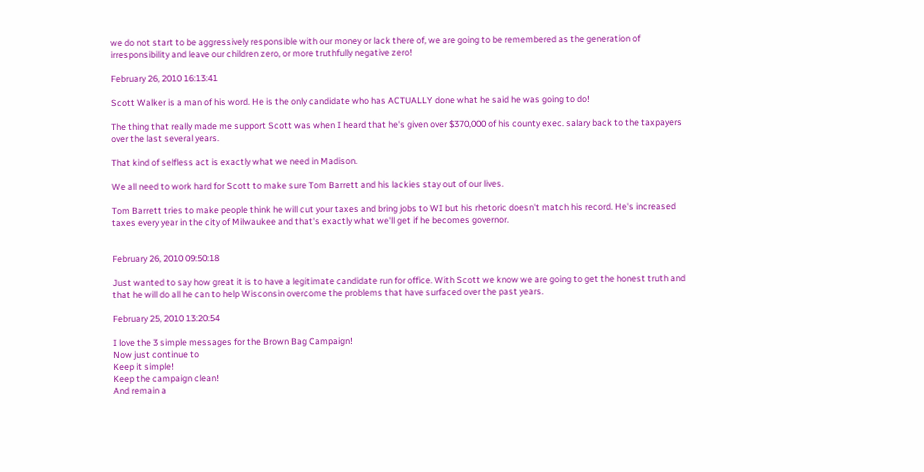we do not start to be aggressively responsible with our money or lack there of, we are going to be remembered as the generation of irresponsibility and leave our children zero, or more truthfully negative zero!

February 26, 2010 16:13:41

Scott Walker is a man of his word. He is the only candidate who has ACTUALLY done what he said he was going to do!

The thing that really made me support Scott was when I heard that he's given over $370,000 of his county exec. salary back to the taxpayers over the last several years.

That kind of selfless act is exactly what we need in Madison.

We all need to work hard for Scott to make sure Tom Barrett and his lackies stay out of our lives.

Tom Barrett tries to make people think he will cut your taxes and bring jobs to WI but his rhetoric doesn't match his record. He's increased taxes every year in the city of Milwaukee and that's exactly what we'll get if he becomes governor.


February 26, 2010 09:50:18

Just wanted to say how great it is to have a legitimate candidate run for office. With Scott we know we are going to get the honest truth and that he will do all he can to help Wisconsin overcome the problems that have surfaced over the past years.

February 25, 2010 13:20:54

I love the 3 simple messages for the Brown Bag Campaign!
Now just continue to
Keep it simple!
Keep the campaign clean!
And remain a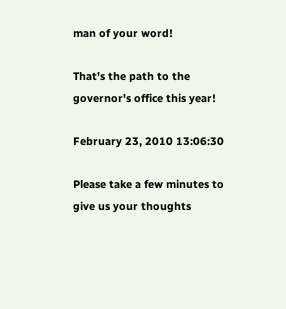man of your word!

That's the path to the governor's office this year!

February 23, 2010 13:06:30

Please take a few minutes to give us your thoughts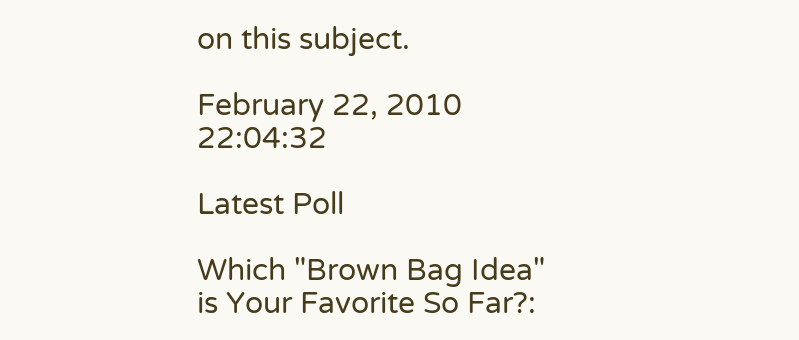on this subject.

February 22, 2010 22:04:32

Latest Poll

Which "Brown Bag Idea" is Your Favorite So Far?: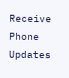Receive Phone Updates